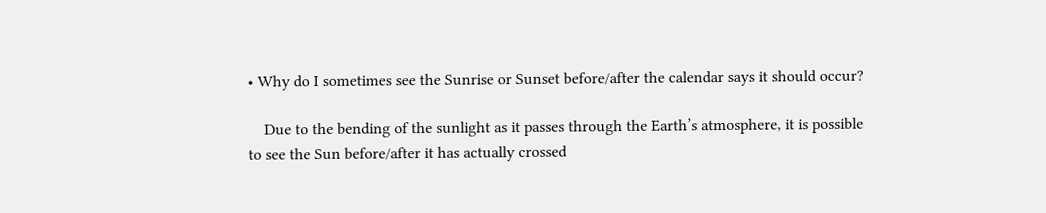• Why do I sometimes see the Sunrise or Sunset before/after the calendar says it should occur?

    Due to the bending of the sunlight as it passes through the Earth’s atmosphere, it is possible to see the Sun before/after it has actually crossed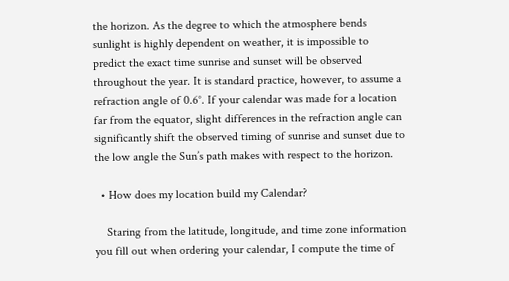the horizon. As the degree to which the atmosphere bends sunlight is highly dependent on weather, it is impossible to predict the exact time sunrise and sunset will be observed throughout the year. It is standard practice, however, to assume a refraction angle of 0.6°. If your calendar was made for a location far from the equator, slight differences in the refraction angle can significantly shift the observed timing of sunrise and sunset due to the low angle the Sun’s path makes with respect to the horizon.

  • How does my location build my Calendar?

    Staring from the latitude, longitude, and time zone information you fill out when ordering your calendar, I compute the time of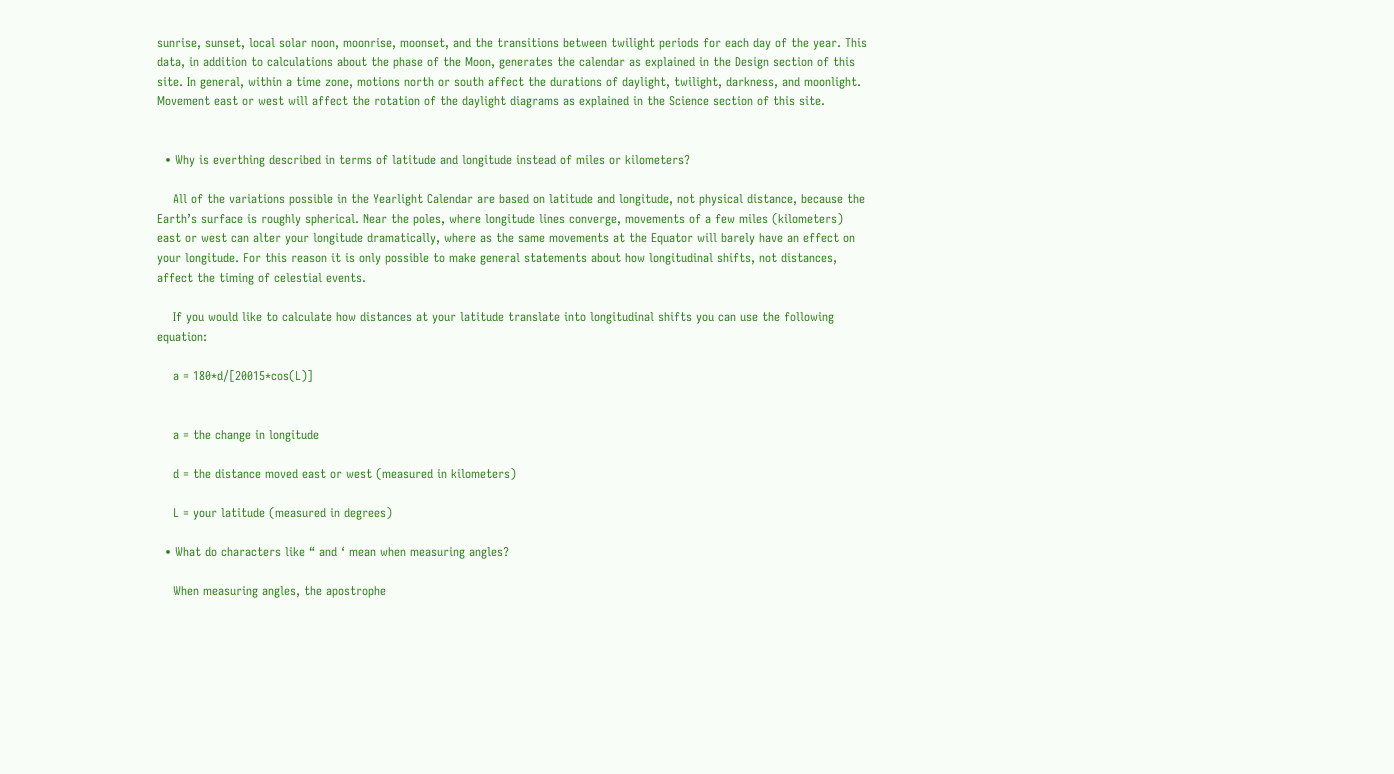sunrise, sunset, local solar noon, moonrise, moonset, and the transitions between twilight periods for each day of the year. This data, in addition to calculations about the phase of the Moon, generates the calendar as explained in the Design section of this site. In general, within a time zone, motions north or south affect the durations of daylight, twilight, darkness, and moonlight. Movement east or west will affect the rotation of the daylight diagrams as explained in the Science section of this site.


  • Why is everthing described in terms of latitude and longitude instead of miles or kilometers?

    All of the variations possible in the Yearlight Calendar are based on latitude and longitude, not physical distance, because the Earth’s surface is roughly spherical. Near the poles, where longitude lines converge, movements of a few miles (kilometers) east or west can alter your longitude dramatically, where as the same movements at the Equator will barely have an effect on your longitude. For this reason it is only possible to make general statements about how longitudinal shifts, not distances, affect the timing of celestial events.

    If you would like to calculate how distances at your latitude translate into longitudinal shifts you can use the following equation:

    a = 180*d/[20015*cos(L)]


    a = the change in longitude

    d = the distance moved east or west (measured in kilometers)

    L = your latitude (measured in degrees)

  • What do characters like “ and ‘ mean when measuring angles?

    When measuring angles, the apostrophe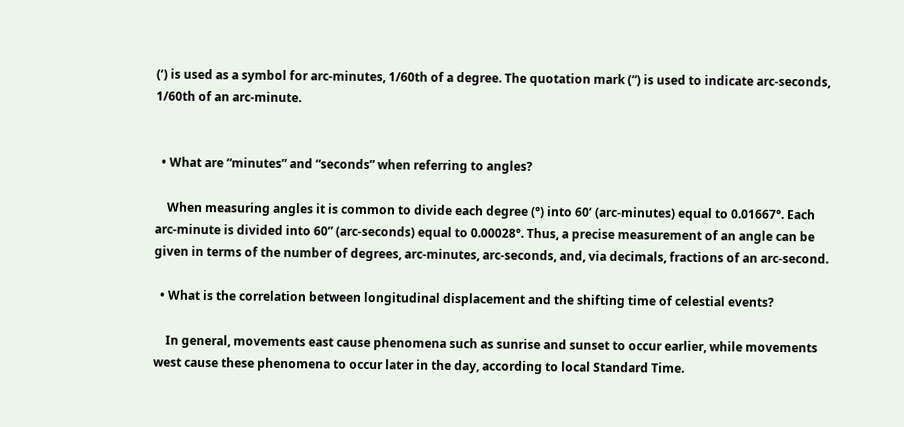(‘) is used as a symbol for arc-minutes, 1/60th of a degree. The quotation mark (“) is used to indicate arc-seconds, 1/60th of an arc-minute.


  • What are “minutes” and “seconds” when referring to angles?

    When measuring angles it is common to divide each degree (°) into 60’ (arc-minutes) equal to 0.01667°. Each arc-minute is divided into 60” (arc-seconds) equal to 0.00028°. Thus, a precise measurement of an angle can be given in terms of the number of degrees, arc-minutes, arc-seconds, and, via decimals, fractions of an arc-second.

  • What is the correlation between longitudinal displacement and the shifting time of celestial events?

    In general, movements east cause phenomena such as sunrise and sunset to occur earlier, while movements west cause these phenomena to occur later in the day, according to local Standard Time.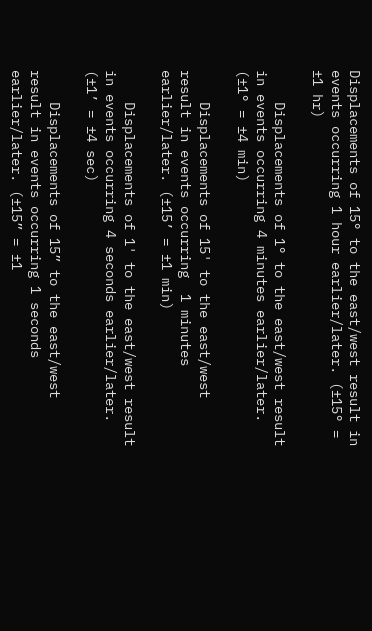Displacements of 15° to the east/west result in events occurring 1 hour earlier/later. (±15° = ±1 hr)

    Displacements of 1° to the east/west result in events occurring 4 minutes earlier/later. (±1° = ±4 min)

    Displacements of 15' to the east/west result in events occurring  1 minutes earlier/later. (±15’ = ±1 min)

    Displacements of 1' to the east/west result in events occurring 4 seconds earlier/later. (±1’ = ±4 sec)

    Displacements of 15” to the east/west result in events occurring 1 seconds earlier/later. (±15” = ±1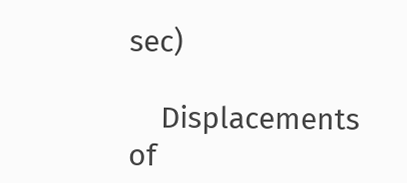sec)

    Displacements of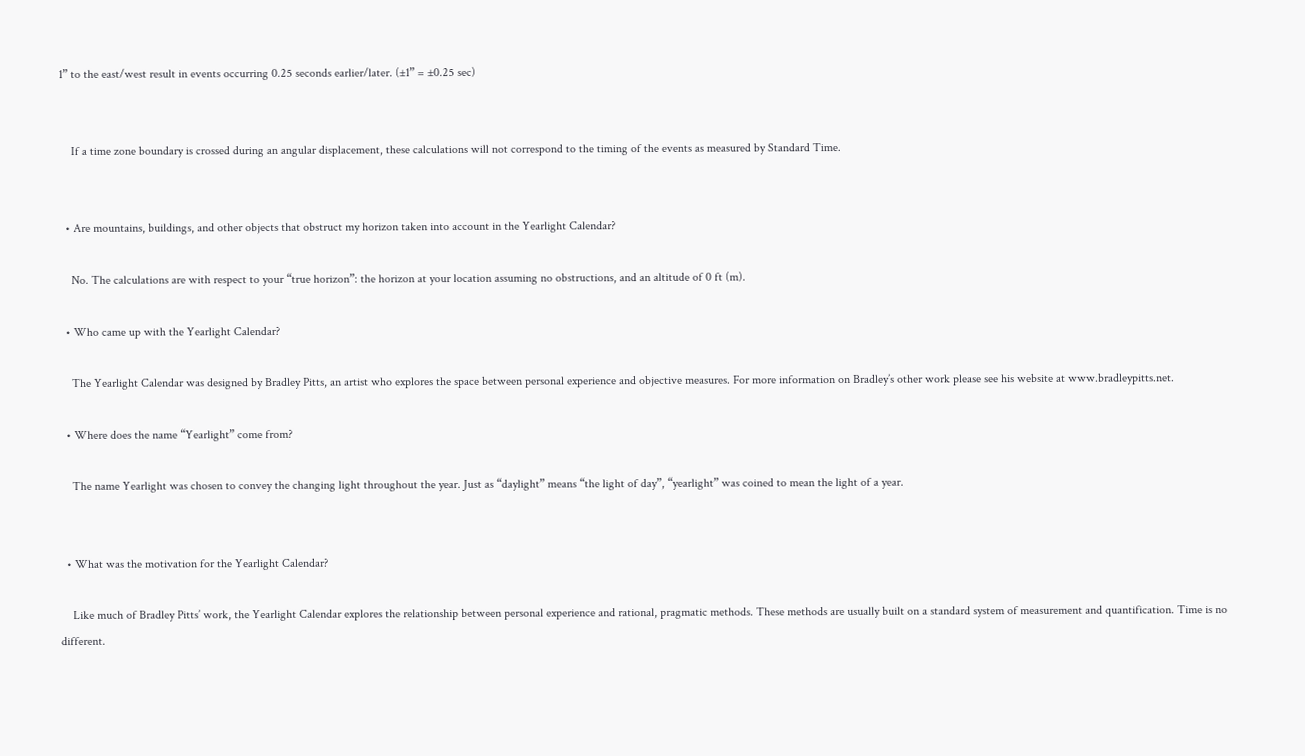1” to the east/west result in events occurring 0.25 seconds earlier/later. (±1” = ±0.25 sec)


    If a time zone boundary is crossed during an angular displacement, these calculations will not correspond to the timing of the events as measured by Standard Time.


  • Are mountains, buildings, and other objects that obstruct my horizon taken into account in the Yearlight Calendar?

    No. The calculations are with respect to your “true horizon”: the horizon at your location assuming no obstructions, and an altitude of 0 ft (m).

  • Who came up with the Yearlight Calendar?

    The Yearlight Calendar was designed by Bradley Pitts, an artist who explores the space between personal experience and objective measures. For more information on Bradley’s other work please see his website at www.bradleypitts.net.

  • Where does the name “Yearlight” come from?

    The name Yearlight was chosen to convey the changing light throughout the year. Just as “daylight” means “the light of day”, “yearlight” was coined to mean the light of a year.


  • What was the motivation for the Yearlight Calendar?

    Like much of Bradley Pitts’ work, the Yearlight Calendar explores the relationship between personal experience and rational, pragmatic methods. These methods are usually built on a standard system of measurement and quantification. Time is no different.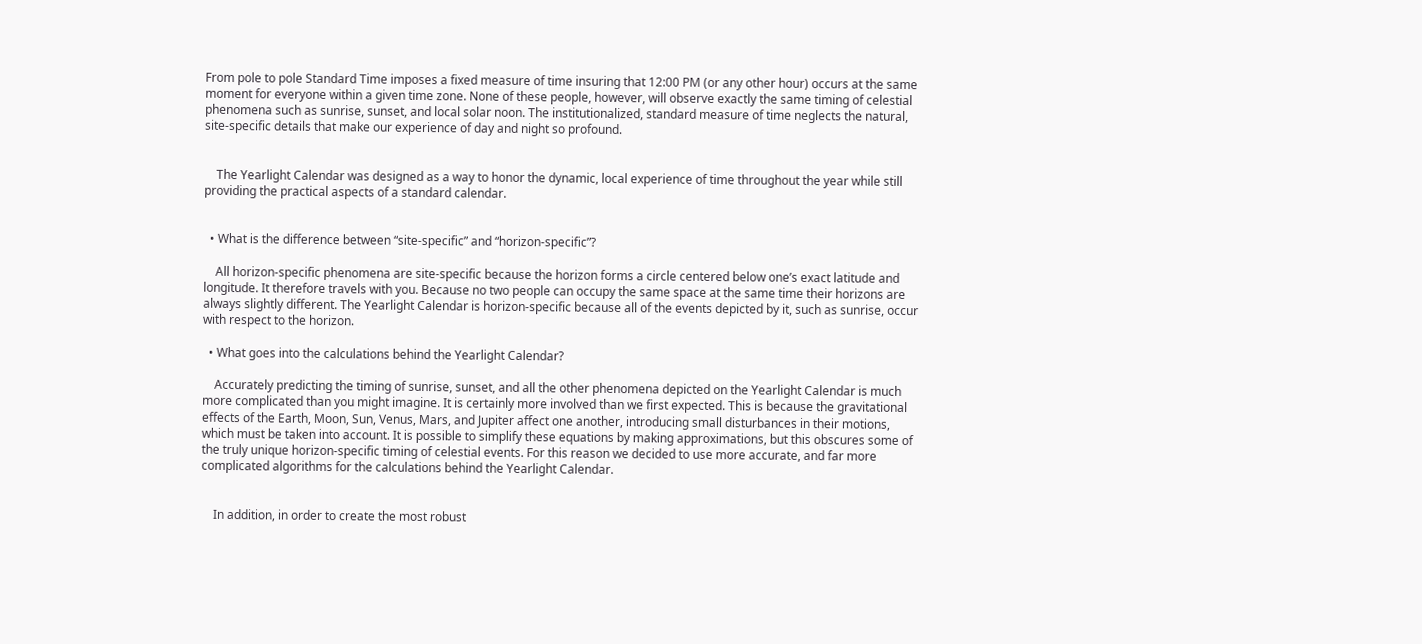From pole to pole Standard Time imposes a fixed measure of time insuring that 12:00 PM (or any other hour) occurs at the same moment for everyone within a given time zone. None of these people, however, will observe exactly the same timing of celestial phenomena such as sunrise, sunset, and local solar noon. The institutionalized, standard measure of time neglects the natural, site-specific details that make our experience of day and night so profound.


    The Yearlight Calendar was designed as a way to honor the dynamic, local experience of time throughout the year while still providing the practical aspects of a standard calendar.


  • What is the difference between “site-specific” and “horizon-specific”?

    All horizon-specific phenomena are site-specific because the horizon forms a circle centered below one’s exact latitude and longitude. It therefore travels with you. Because no two people can occupy the same space at the same time their horizons are always slightly different. The Yearlight Calendar is horizon-specific because all of the events depicted by it, such as sunrise, occur with respect to the horizon.

  • What goes into the calculations behind the Yearlight Calendar?

    Accurately predicting the timing of sunrise, sunset, and all the other phenomena depicted on the Yearlight Calendar is much more complicated than you might imagine. It is certainly more involved than we first expected. This is because the gravitational effects of the Earth, Moon, Sun, Venus, Mars, and Jupiter affect one another, introducing small disturbances in their motions, which must be taken into account. It is possible to simplify these equations by making approximations, but this obscures some of the truly unique horizon-specific timing of celestial events. For this reason we decided to use more accurate, and far more complicated algorithms for the calculations behind the Yearlight Calendar.


    In addition, in order to create the most robust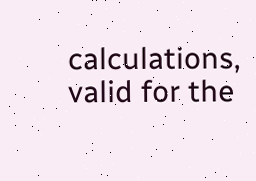calculations, valid for the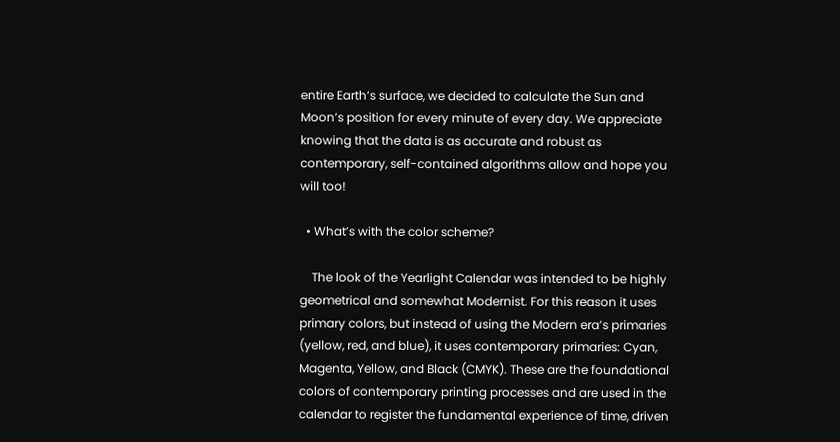entire Earth’s surface, we decided to calculate the Sun and Moon’s position for every minute of every day. We appreciate knowing that the data is as accurate and robust as contemporary, self-contained algorithms allow and hope you will too!

  • What’s with the color scheme?

    The look of the Yearlight Calendar was intended to be highly geometrical and somewhat Modernist. For this reason it uses primary colors, but instead of using the Modern era’s primaries (yellow, red, and blue), it uses contemporary primaries: Cyan, Magenta, Yellow, and Black (CMYK). These are the foundational colors of contemporary printing processes and are used in the calendar to register the fundamental experience of time, driven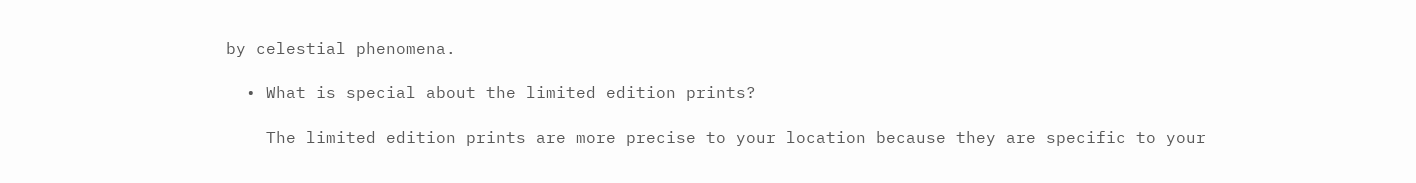by celestial phenomena.

  • What is special about the limited edition prints?

    The limited edition prints are more precise to your location because they are specific to your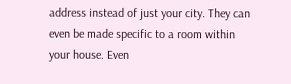address instead of just your city. They can even be made specific to a room within your house. Even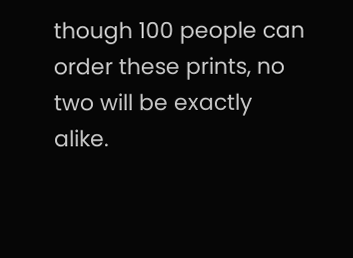though 100 people can order these prints, no two will be exactly alike.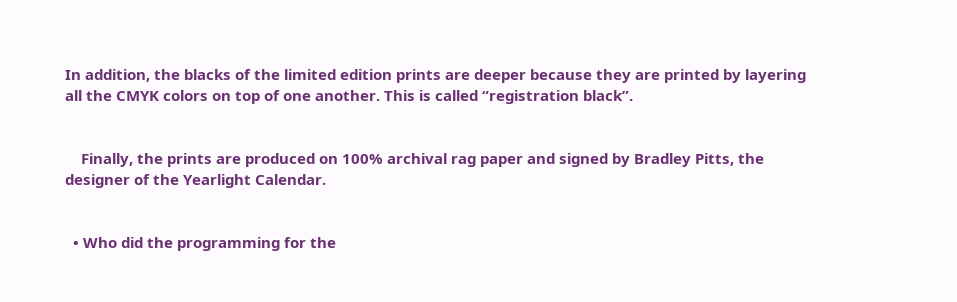In addition, the blacks of the limited edition prints are deeper because they are printed by layering all the CMYK colors on top of one another. This is called “registration black”.


    Finally, the prints are produced on 100% archival rag paper and signed by Bradley Pitts, the designer of the Yearlight Calendar.


  • Who did the programming for the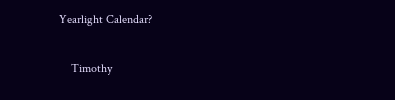Yearlight Calendar?

    Timothy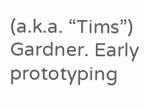(a.k.a. “Tims”) Gardner. Early prototyping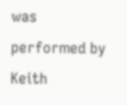was performed by Keith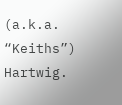(a.k.a. “Keiths”) Hartwig.